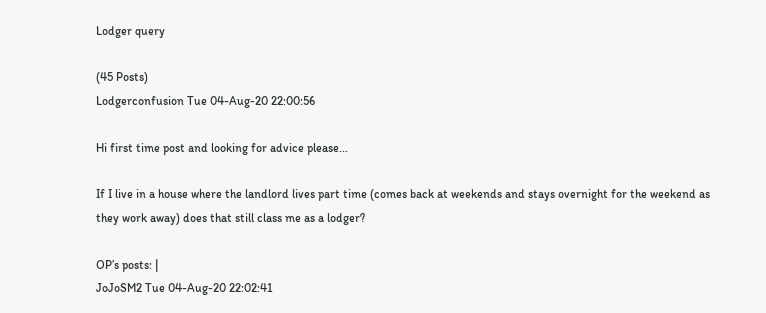Lodger query

(45 Posts)
Lodgerconfusion Tue 04-Aug-20 22:00:56

Hi first time post and looking for advice please...

If I live in a house where the landlord lives part time (comes back at weekends and stays overnight for the weekend as they work away) does that still class me as a lodger?

OP’s posts: |
JoJoSM2 Tue 04-Aug-20 22:02:41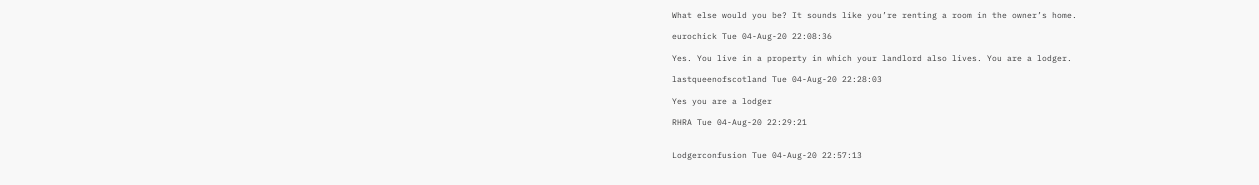What else would you be? It sounds like you’re renting a room in the owner’s home.

eurochick Tue 04-Aug-20 22:08:36

Yes. You live in a property in which your landlord also lives. You are a lodger.

lastqueenofscotland Tue 04-Aug-20 22:28:03

Yes you are a lodger

RHRA Tue 04-Aug-20 22:29:21


Lodgerconfusion Tue 04-Aug-20 22:57:13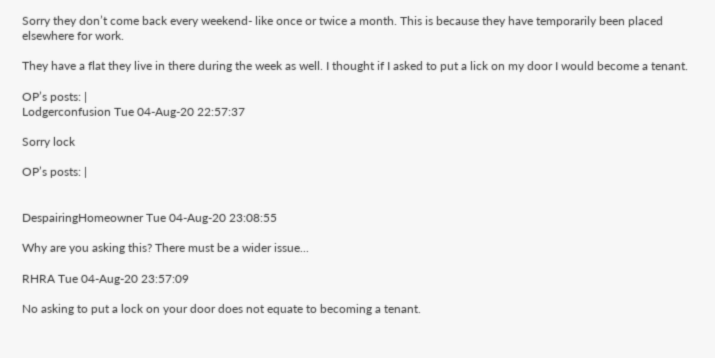Sorry they don’t come back every weekend- like once or twice a month. This is because they have temporarily been placed elsewhere for work.

They have a flat they live in there during the week as well. I thought if I asked to put a lick on my door I would become a tenant.

OP’s posts: |
Lodgerconfusion Tue 04-Aug-20 22:57:37

Sorry lock

OP’s posts: |


DespairingHomeowner Tue 04-Aug-20 23:08:55

Why are you asking this? There must be a wider issue...

RHRA Tue 04-Aug-20 23:57:09

No asking to put a lock on your door does not equate to becoming a tenant.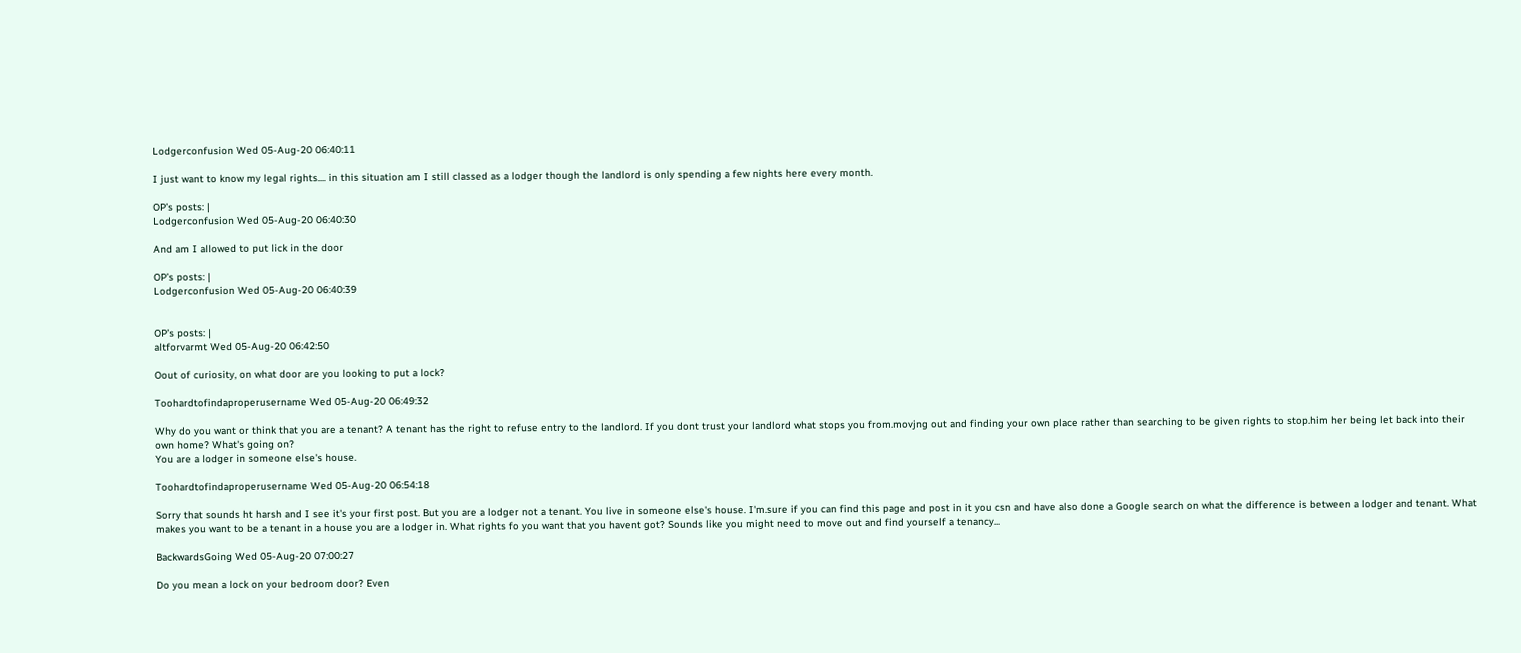Lodgerconfusion Wed 05-Aug-20 06:40:11

I just want to know my legal rights.... in this situation am I still classed as a lodger though the landlord is only spending a few nights here every month.

OP’s posts: |
Lodgerconfusion Wed 05-Aug-20 06:40:30

And am I allowed to put lick in the door

OP’s posts: |
Lodgerconfusion Wed 05-Aug-20 06:40:39


OP’s posts: |
altforvarmt Wed 05-Aug-20 06:42:50

Oout of curiosity, on what door are you looking to put a lock?

Toohardtofindaproperusername Wed 05-Aug-20 06:49:32

Why do you want or think that you are a tenant? A tenant has the right to refuse entry to the landlord. If you dont trust your landlord what stops you from.movjng out and finding your own place rather than searching to be given rights to stop.him her being let back into their own home? What's going on?
You are a lodger in someone else's house.

Toohardtofindaproperusername Wed 05-Aug-20 06:54:18

Sorry that sounds ht harsh and I see it's your first post. But you are a lodger not a tenant. You live in someone else's house. I'm.sure if you can find this page and post in it you csn and have also done a Google search on what the difference is between a lodger and tenant. What makes you want to be a tenant in a house you are a lodger in. What rights fo you want that you havent got? Sounds like you might need to move out and find yourself a tenancy...

BackwardsGoing Wed 05-Aug-20 07:00:27

Do you mean a lock on your bedroom door? Even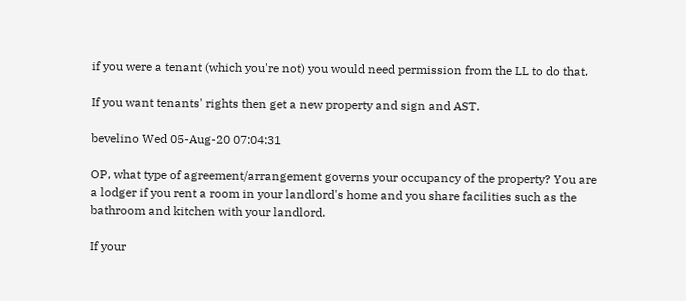if you were a tenant (which you're not) you would need permission from the LL to do that.

If you want tenants' rights then get a new property and sign and AST.

bevelino Wed 05-Aug-20 07:04:31

OP, what type of agreement/arrangement governs your occupancy of the property? You are a lodger if you rent a room in your landlord's home and you share facilities such as the bathroom and kitchen with your landlord.

If your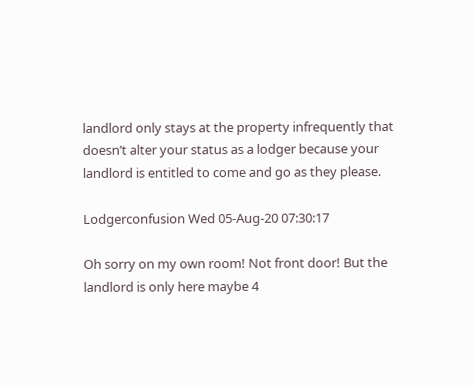landlord only stays at the property infrequently that doesn’t alter your status as a lodger because your landlord is entitled to come and go as they please.

Lodgerconfusion Wed 05-Aug-20 07:30:17

Oh sorry on my own room! Not front door! But the landlord is only here maybe 4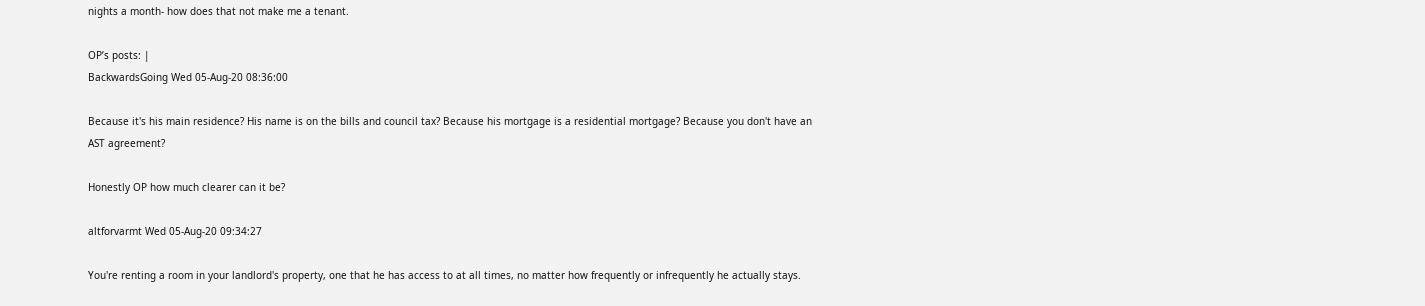nights a month- how does that not make me a tenant.

OP’s posts: |
BackwardsGoing Wed 05-Aug-20 08:36:00

Because it's his main residence? His name is on the bills and council tax? Because his mortgage is a residential mortgage? Because you don't have an AST agreement?

Honestly OP how much clearer can it be?

altforvarmt Wed 05-Aug-20 09:34:27

You're renting a room in your landlord's property, one that he has access to at all times, no matter how frequently or infrequently he actually stays.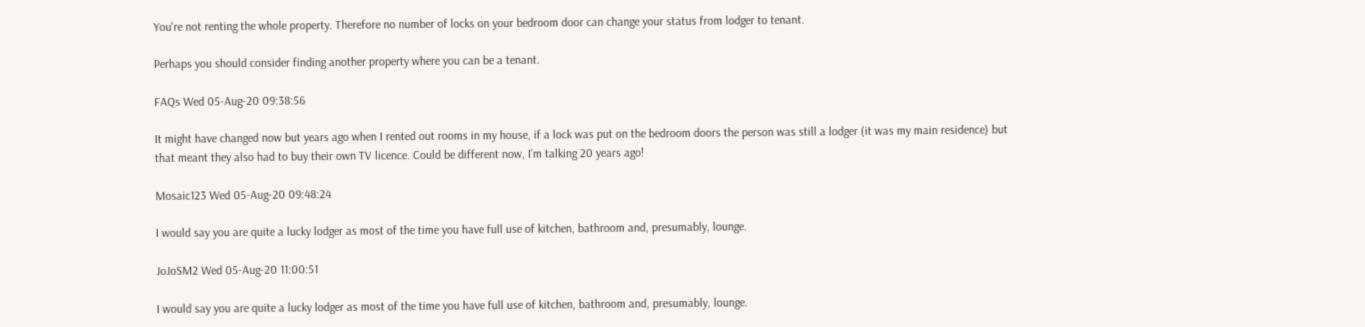You're not renting the whole property. Therefore no number of locks on your bedroom door can change your status from lodger to tenant.

Perhaps you should consider finding another property where you can be a tenant.

FAQs Wed 05-Aug-20 09:38:56

It might have changed now but years ago when I rented out rooms in my house, if a lock was put on the bedroom doors the person was still a lodger (it was my main residence) but that meant they also had to buy their own TV licence. Could be different now, I’m talking 20 years ago!

Mosaic123 Wed 05-Aug-20 09:48:24

I would say you are quite a lucky lodger as most of the time you have full use of kitchen, bathroom and, presumably, lounge.

JoJoSM2 Wed 05-Aug-20 11:00:51

I would say you are quite a lucky lodger as most of the time you have full use of kitchen, bathroom and, presumably, lounge.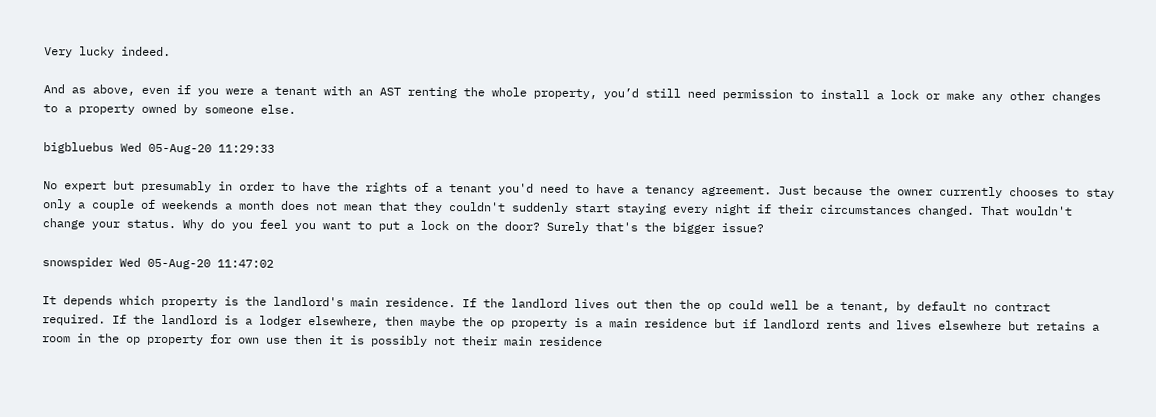Very lucky indeed.

And as above, even if you were a tenant with an AST renting the whole property, you’d still need permission to install a lock or make any other changes to a property owned by someone else.

bigbluebus Wed 05-Aug-20 11:29:33

No expert but presumably in order to have the rights of a tenant you'd need to have a tenancy agreement. Just because the owner currently chooses to stay only a couple of weekends a month does not mean that they couldn't suddenly start staying every night if their circumstances changed. That wouldn't change your status. Why do you feel you want to put a lock on the door? Surely that's the bigger issue?

snowspider Wed 05-Aug-20 11:47:02

It depends which property is the landlord's main residence. If the landlord lives out then the op could well be a tenant, by default no contract required. If the landlord is a lodger elsewhere, then maybe the op property is a main residence but if landlord rents and lives elsewhere but retains a room in the op property for own use then it is possibly not their main residence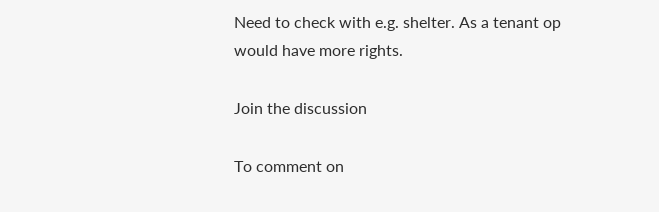Need to check with e.g. shelter. As a tenant op would have more rights.

Join the discussion

To comment on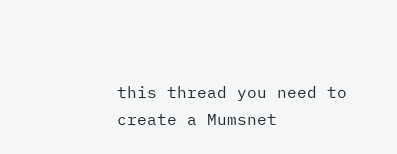this thread you need to create a Mumsnet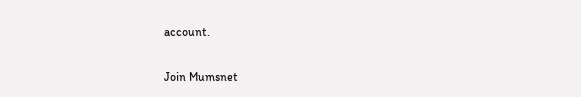account.

Join Mumsnet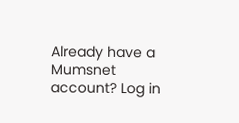Already have a Mumsnet account? Log in